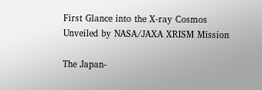First Glance into the X-ray Cosmos Unveiled by NASA/JAXA XRISM Mission

The Japan-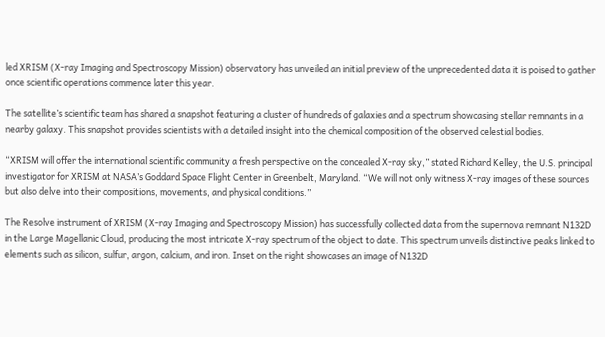led XRISM (X-ray Imaging and Spectroscopy Mission) observatory has unveiled an initial preview of the unprecedented data it is poised to gather once scientific operations commence later this year.

The satellite’s scientific team has shared a snapshot featuring a cluster of hundreds of galaxies and a spectrum showcasing stellar remnants in a nearby galaxy. This snapshot provides scientists with a detailed insight into the chemical composition of the observed celestial bodies.

“XRISM will offer the international scientific community a fresh perspective on the concealed X-ray sky,” stated Richard Kelley, the U.S. principal investigator for XRISM at NASA’s Goddard Space Flight Center in Greenbelt, Maryland. “We will not only witness X-ray images of these sources but also delve into their compositions, movements, and physical conditions.”

The Resolve instrument of XRISM (X-ray Imaging and Spectroscopy Mission) has successfully collected data from the supernova remnant N132D in the Large Magellanic Cloud, producing the most intricate X-ray spectrum of the object to date. This spectrum unveils distinctive peaks linked to elements such as silicon, sulfur, argon, calcium, and iron. Inset on the right showcases an image of N132D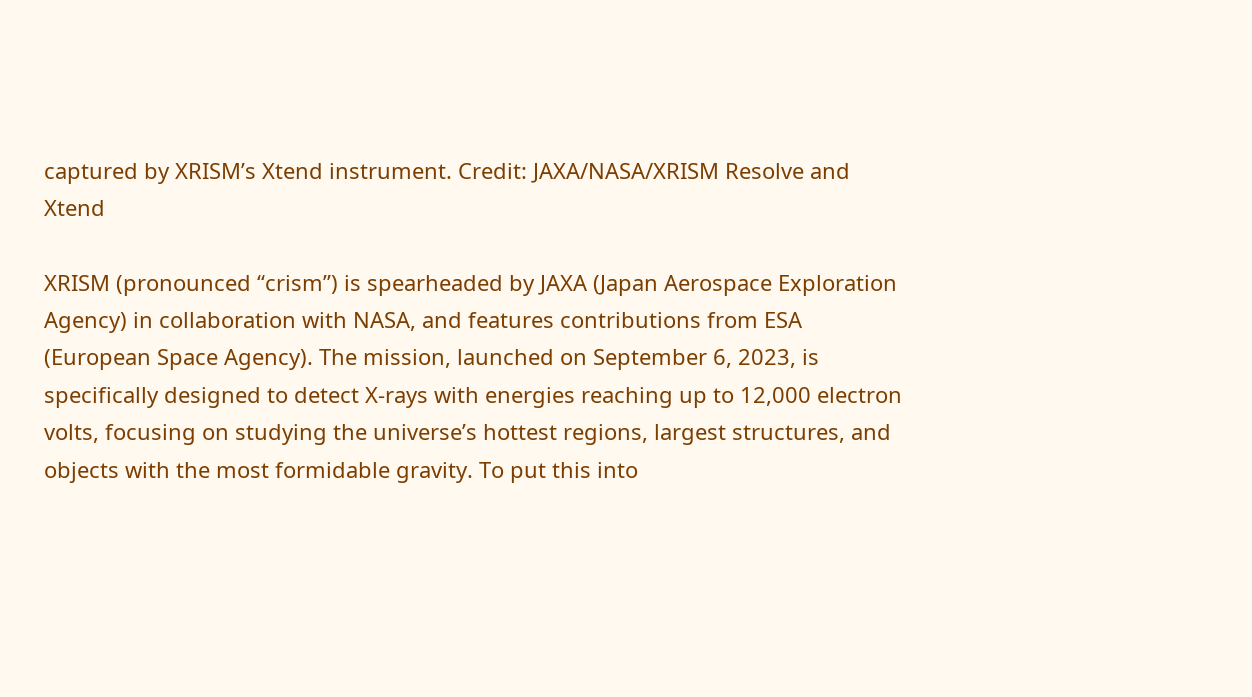captured by XRISM’s Xtend instrument. Credit: JAXA/NASA/XRISM Resolve and Xtend

XRISM (pronounced “crism”) is spearheaded by JAXA (Japan Aerospace Exploration Agency) in collaboration with NASA, and features contributions from ESA (European Space Agency). The mission, launched on September 6, 2023, is specifically designed to detect X-rays with energies reaching up to 12,000 electron volts, focusing on studying the universe’s hottest regions, largest structures, and objects with the most formidable gravity. To put this into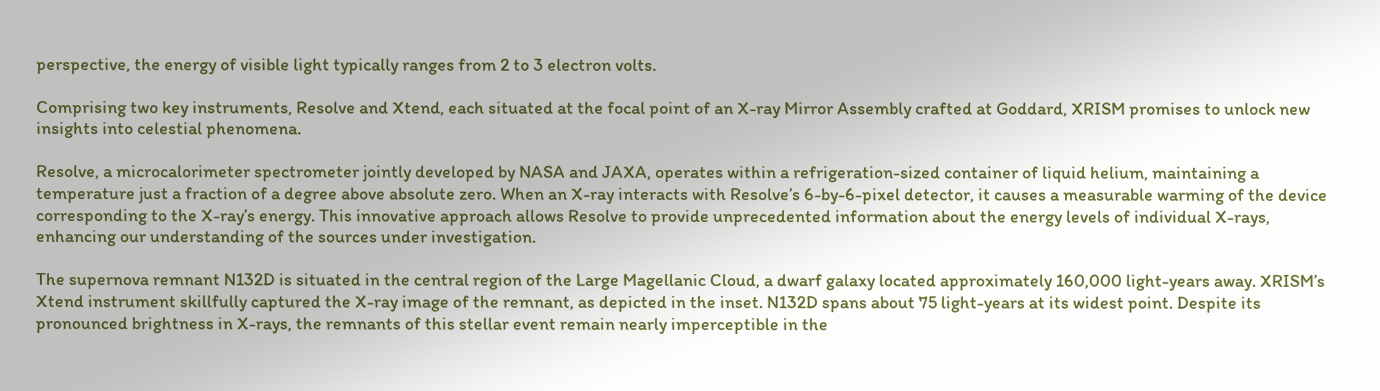perspective, the energy of visible light typically ranges from 2 to 3 electron volts.

Comprising two key instruments, Resolve and Xtend, each situated at the focal point of an X-ray Mirror Assembly crafted at Goddard, XRISM promises to unlock new insights into celestial phenomena.

Resolve, a microcalorimeter spectrometer jointly developed by NASA and JAXA, operates within a refrigeration-sized container of liquid helium, maintaining a temperature just a fraction of a degree above absolute zero. When an X-ray interacts with Resolve’s 6-by-6-pixel detector, it causes a measurable warming of the device corresponding to the X-ray’s energy. This innovative approach allows Resolve to provide unprecedented information about the energy levels of individual X-rays, enhancing our understanding of the sources under investigation.

The supernova remnant N132D is situated in the central region of the Large Magellanic Cloud, a dwarf galaxy located approximately 160,000 light-years away. XRISM’s Xtend instrument skillfully captured the X-ray image of the remnant, as depicted in the inset. N132D spans about 75 light-years at its widest point. Despite its pronounced brightness in X-rays, the remnants of this stellar event remain nearly imperceptible in the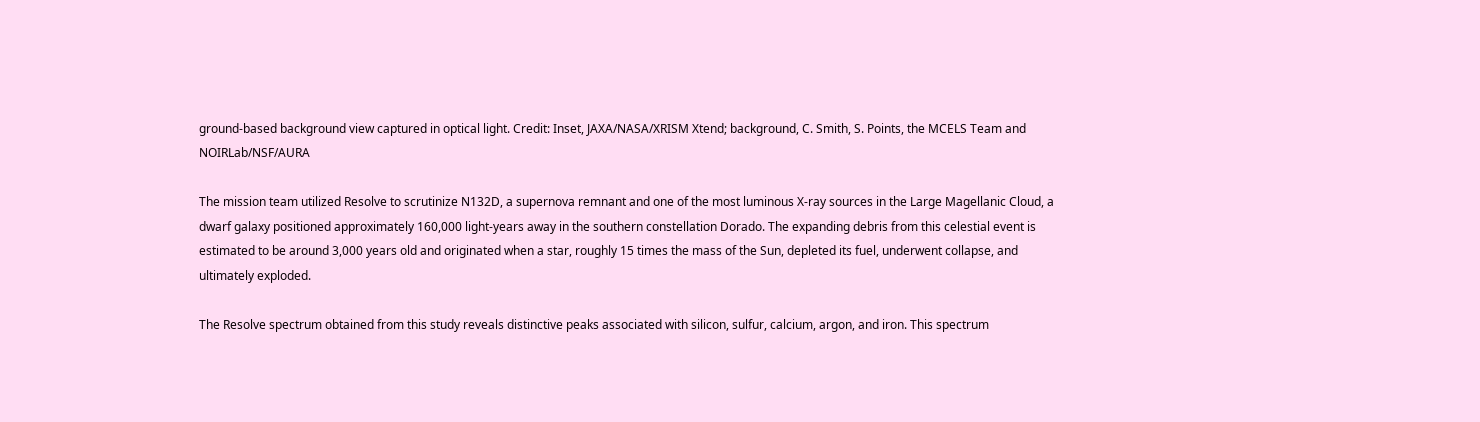ground-based background view captured in optical light. Credit: Inset, JAXA/NASA/XRISM Xtend; background, C. Smith, S. Points, the MCELS Team and NOIRLab/NSF/AURA

The mission team utilized Resolve to scrutinize N132D, a supernova remnant and one of the most luminous X-ray sources in the Large Magellanic Cloud, a dwarf galaxy positioned approximately 160,000 light-years away in the southern constellation Dorado. The expanding debris from this celestial event is estimated to be around 3,000 years old and originated when a star, roughly 15 times the mass of the Sun, depleted its fuel, underwent collapse, and ultimately exploded.

The Resolve spectrum obtained from this study reveals distinctive peaks associated with silicon, sulfur, calcium, argon, and iron. This spectrum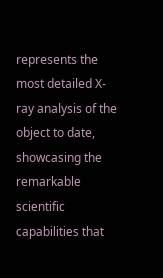represents the most detailed X-ray analysis of the object to date, showcasing the remarkable scientific capabilities that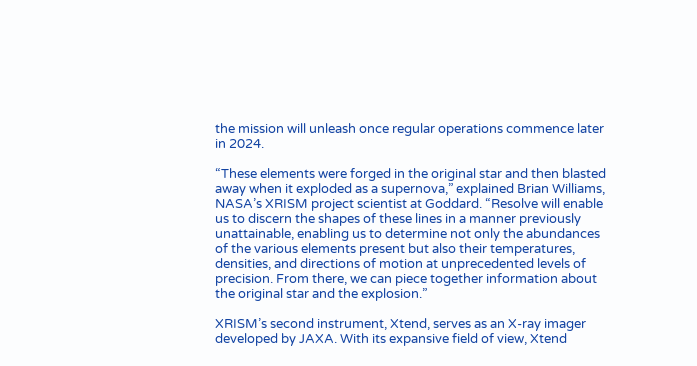the mission will unleash once regular operations commence later in 2024.

“These elements were forged in the original star and then blasted away when it exploded as a supernova,” explained Brian Williams, NASA’s XRISM project scientist at Goddard. “Resolve will enable us to discern the shapes of these lines in a manner previously unattainable, enabling us to determine not only the abundances of the various elements present but also their temperatures, densities, and directions of motion at unprecedented levels of precision. From there, we can piece together information about the original star and the explosion.”

XRISM’s second instrument, Xtend, serves as an X-ray imager developed by JAXA. With its expansive field of view, Xtend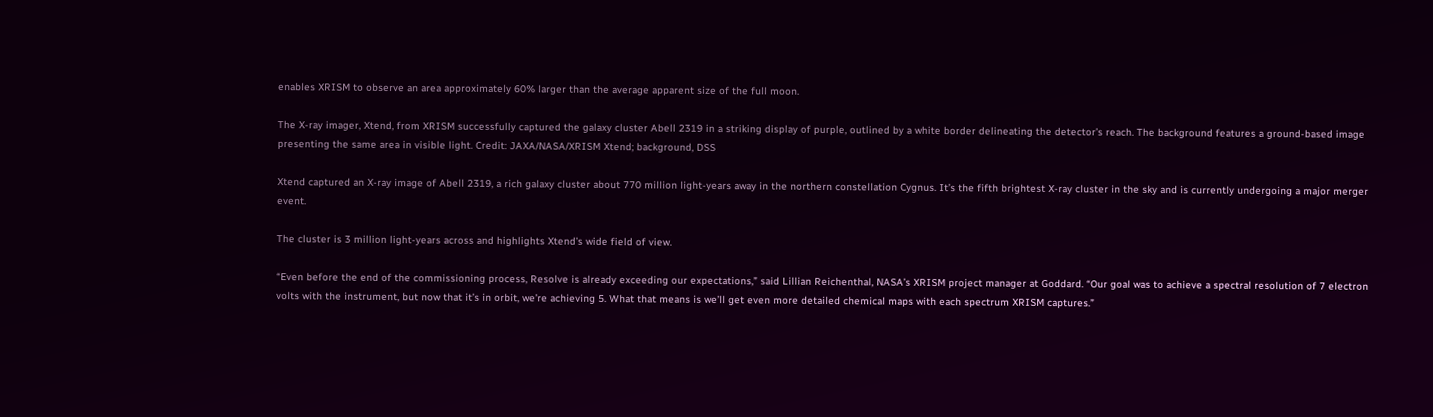enables XRISM to observe an area approximately 60% larger than the average apparent size of the full moon.

The X-ray imager, Xtend, from XRISM successfully captured the galaxy cluster Abell 2319 in a striking display of purple, outlined by a white border delineating the detector’s reach. The background features a ground-based image presenting the same area in visible light. Credit: JAXA/NASA/XRISM Xtend; background, DSS

Xtend captured an X-ray image of Abell 2319, a rich galaxy cluster about 770 million light-years away in the northern constellation Cygnus. It’s the fifth brightest X-ray cluster in the sky and is currently undergoing a major merger event.

The cluster is 3 million light-years across and highlights Xtend’s wide field of view.

“Even before the end of the commissioning process, Resolve is already exceeding our expectations,” said Lillian Reichenthal, NASA’s XRISM project manager at Goddard. “Our goal was to achieve a spectral resolution of 7 electron volts with the instrument, but now that it’s in orbit, we’re achieving 5. What that means is we’ll get even more detailed chemical maps with each spectrum XRISM captures.”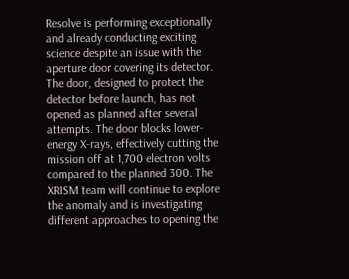Resolve is performing exceptionally and already conducting exciting science despite an issue with the aperture door covering its detector. The door, designed to protect the detector before launch, has not opened as planned after several attempts. The door blocks lower-energy X-rays, effectively cutting the mission off at 1,700 electron volts compared to the planned 300. The XRISM team will continue to explore the anomaly and is investigating different approaches to opening the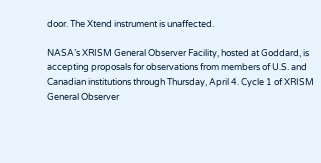door. The Xtend instrument is unaffected.

NASA’s XRISM General Observer Facility, hosted at Goddard, is accepting proposals for observations from members of U.S. and Canadian institutions through Thursday, April 4. Cycle 1 of XRISM General Observer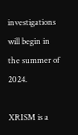investigations will begin in the summer of 2024.

XRISM is a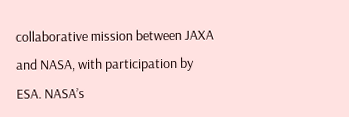collaborative mission between JAXA and NASA, with participation by ESA. NASA’s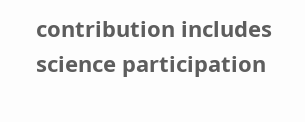contribution includes science participation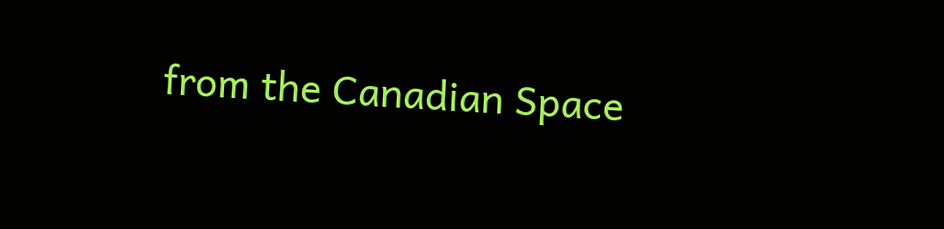from the Canadian Space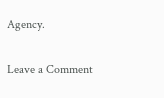Agency.

Leave a Comment